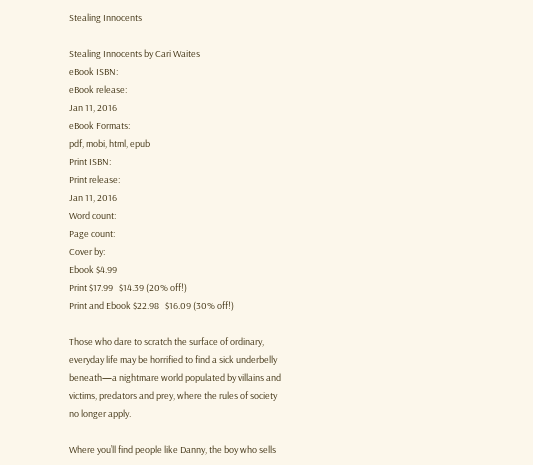Stealing Innocents

Stealing Innocents by Cari Waites
eBook ISBN:
eBook release:
Jan 11, 2016
eBook Formats:
pdf, mobi, html, epub
Print ISBN:
Print release:
Jan 11, 2016
Word count:
Page count:
Cover by:
Ebook $4.99
Print $17.99   $14.39 (20% off!)
Print and Ebook $22.98   $16.09 (30% off!)

Those who dare to scratch the surface of ordinary, everyday life may be horrified to find a sick underbelly beneath—a nightmare world populated by villains and victims, predators and prey, where the rules of society no longer apply.

Where you’ll find people like Danny, the boy who sells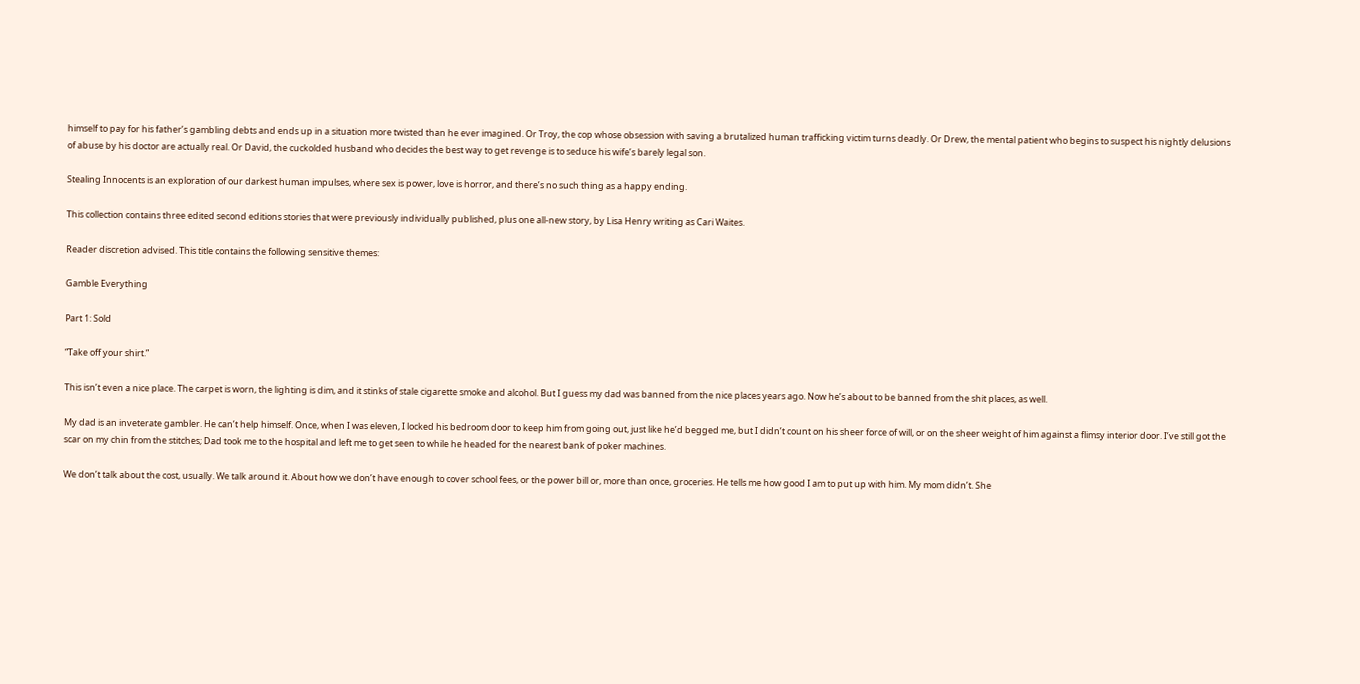himself to pay for his father’s gambling debts and ends up in a situation more twisted than he ever imagined. Or Troy, the cop whose obsession with saving a brutalized human trafficking victim turns deadly. Or Drew, the mental patient who begins to suspect his nightly delusions of abuse by his doctor are actually real. Or David, the cuckolded husband who decides the best way to get revenge is to seduce his wife’s barely legal son.

Stealing Innocents is an exploration of our darkest human impulses, where sex is power, love is horror, and there’s no such thing as a happy ending.

This collection contains three edited second editions stories that were previously individually published, plus one all-new story, by Lisa Henry writing as Cari Waites.

Reader discretion advised. This title contains the following sensitive themes:

Gamble Everything

Part 1: Sold

“Take off your shirt.”

This isn’t even a nice place. The carpet is worn, the lighting is dim, and it stinks of stale cigarette smoke and alcohol. But I guess my dad was banned from the nice places years ago. Now he’s about to be banned from the shit places, as well.

My dad is an inveterate gambler. He can’t help himself. Once, when I was eleven, I locked his bedroom door to keep him from going out, just like he’d begged me, but I didn’t count on his sheer force of will, or on the sheer weight of him against a flimsy interior door. I’ve still got the scar on my chin from the stitches; Dad took me to the hospital and left me to get seen to while he headed for the nearest bank of poker machines.

We don’t talk about the cost, usually. We talk around it. About how we don’t have enough to cover school fees, or the power bill or, more than once, groceries. He tells me how good I am to put up with him. My mom didn’t. She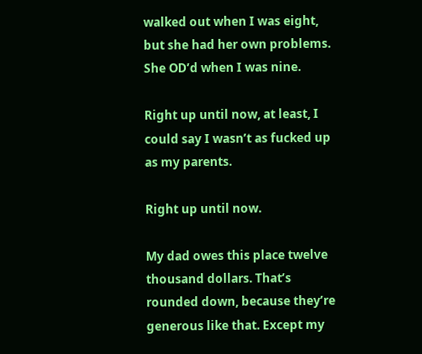walked out when I was eight, but she had her own problems. She OD’d when I was nine.

Right up until now, at least, I could say I wasn’t as fucked up as my parents.

Right up until now.

My dad owes this place twelve thousand dollars. That’s rounded down, because they’re generous like that. Except my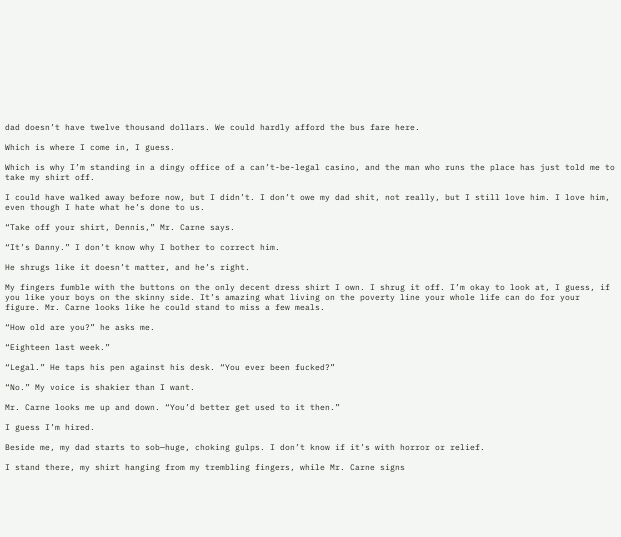dad doesn’t have twelve thousand dollars. We could hardly afford the bus fare here.

Which is where I come in, I guess.

Which is why I’m standing in a dingy office of a can’t-be-legal casino, and the man who runs the place has just told me to take my shirt off.

I could have walked away before now, but I didn’t. I don’t owe my dad shit, not really, but I still love him. I love him, even though I hate what he’s done to us.

“Take off your shirt, Dennis,” Mr. Carne says.

“It’s Danny.” I don’t know why I bother to correct him.

He shrugs like it doesn’t matter, and he’s right.

My fingers fumble with the buttons on the only decent dress shirt I own. I shrug it off. I’m okay to look at, I guess, if you like your boys on the skinny side. It’s amazing what living on the poverty line your whole life can do for your figure. Mr. Carne looks like he could stand to miss a few meals.

“How old are you?” he asks me.

“Eighteen last week.”

“Legal.” He taps his pen against his desk. “You ever been fucked?”

“No.” My voice is shakier than I want.

Mr. Carne looks me up and down. “You’d better get used to it then.”

I guess I’m hired.

Beside me, my dad starts to sob—huge, choking gulps. I don’t know if it’s with horror or relief.

I stand there, my shirt hanging from my trembling fingers, while Mr. Carne signs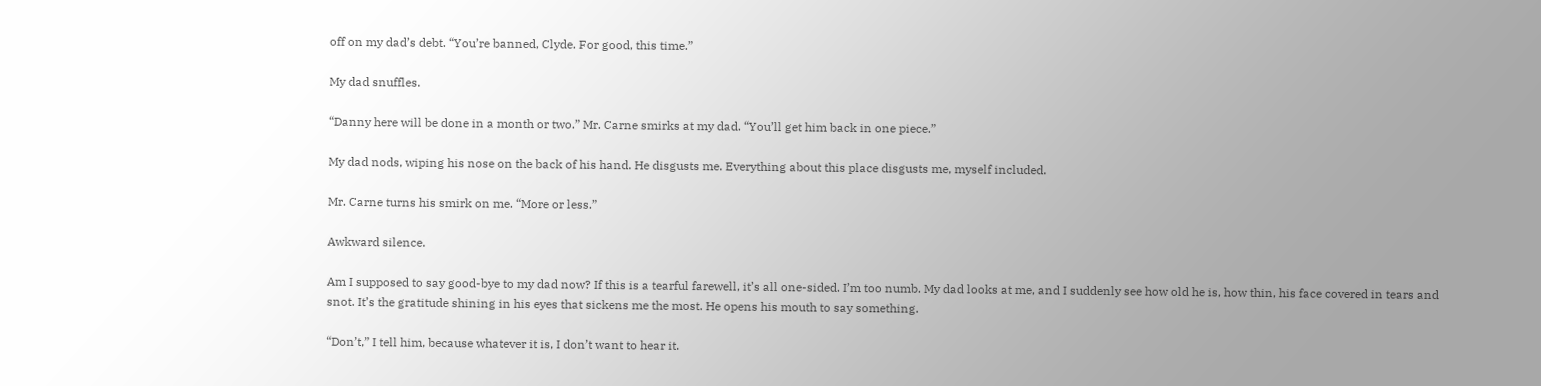off on my dad’s debt. “You’re banned, Clyde. For good, this time.”

My dad snuffles.

“Danny here will be done in a month or two.” Mr. Carne smirks at my dad. “You’ll get him back in one piece.”

My dad nods, wiping his nose on the back of his hand. He disgusts me. Everything about this place disgusts me, myself included.

Mr. Carne turns his smirk on me. “More or less.”

Awkward silence.

Am I supposed to say good-bye to my dad now? If this is a tearful farewell, it’s all one-sided. I’m too numb. My dad looks at me, and I suddenly see how old he is, how thin, his face covered in tears and snot. It’s the gratitude shining in his eyes that sickens me the most. He opens his mouth to say something.

“Don’t,” I tell him, because whatever it is, I don’t want to hear it.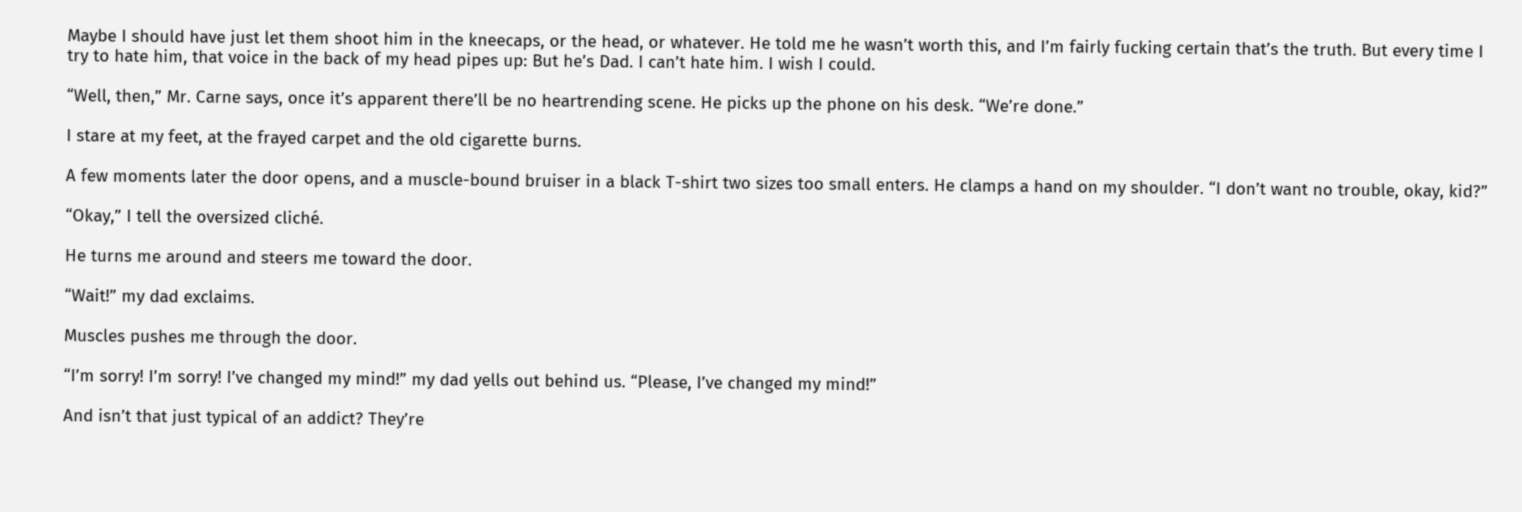Maybe I should have just let them shoot him in the kneecaps, or the head, or whatever. He told me he wasn’t worth this, and I’m fairly fucking certain that’s the truth. But every time I try to hate him, that voice in the back of my head pipes up: But he’s Dad. I can’t hate him. I wish I could.

“Well, then,” Mr. Carne says, once it’s apparent there’ll be no heartrending scene. He picks up the phone on his desk. “We’re done.”

I stare at my feet, at the frayed carpet and the old cigarette burns.

A few moments later the door opens, and a muscle-bound bruiser in a black T-shirt two sizes too small enters. He clamps a hand on my shoulder. “I don’t want no trouble, okay, kid?”

“Okay,” I tell the oversized cliché.

He turns me around and steers me toward the door.

“Wait!” my dad exclaims.

Muscles pushes me through the door.

“I’m sorry! I’m sorry! I’ve changed my mind!” my dad yells out behind us. “Please, I’ve changed my mind!”

And isn’t that just typical of an addict? They’re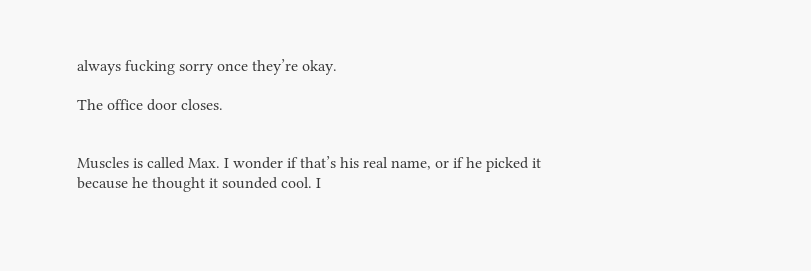always fucking sorry once they’re okay.

The office door closes.


Muscles is called Max. I wonder if that’s his real name, or if he picked it because he thought it sounded cool. I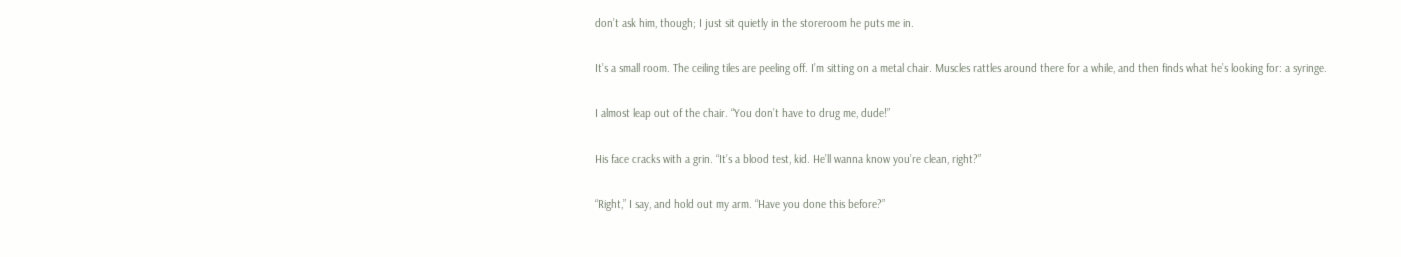don’t ask him, though; I just sit quietly in the storeroom he puts me in.

It’s a small room. The ceiling tiles are peeling off. I’m sitting on a metal chair. Muscles rattles around there for a while, and then finds what he’s looking for: a syringe.

I almost leap out of the chair. “You don’t have to drug me, dude!”

His face cracks with a grin. “It’s a blood test, kid. He’ll wanna know you’re clean, right?”

“Right,” I say, and hold out my arm. “Have you done this before?”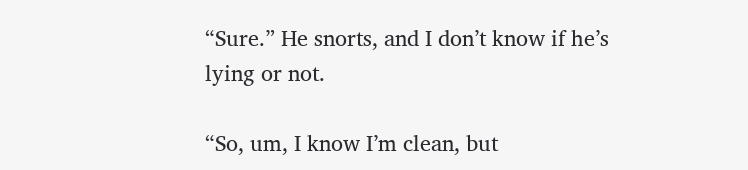“Sure.” He snorts, and I don’t know if he’s lying or not.

“So, um, I know I’m clean, but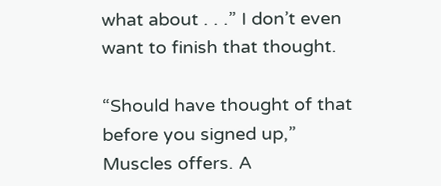what about . . .” I don’t even want to finish that thought.

“Should have thought of that before you signed up,” Muscles offers. A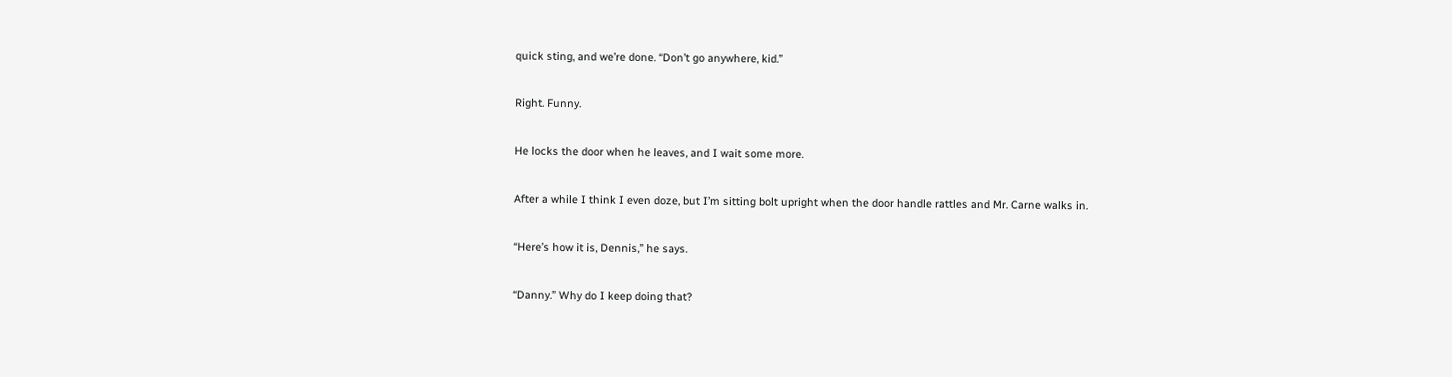quick sting, and we’re done. “Don’t go anywhere, kid.”

Right. Funny.

He locks the door when he leaves, and I wait some more.

After a while I think I even doze, but I’m sitting bolt upright when the door handle rattles and Mr. Carne walks in.

“Here’s how it is, Dennis,” he says.

“Danny.” Why do I keep doing that?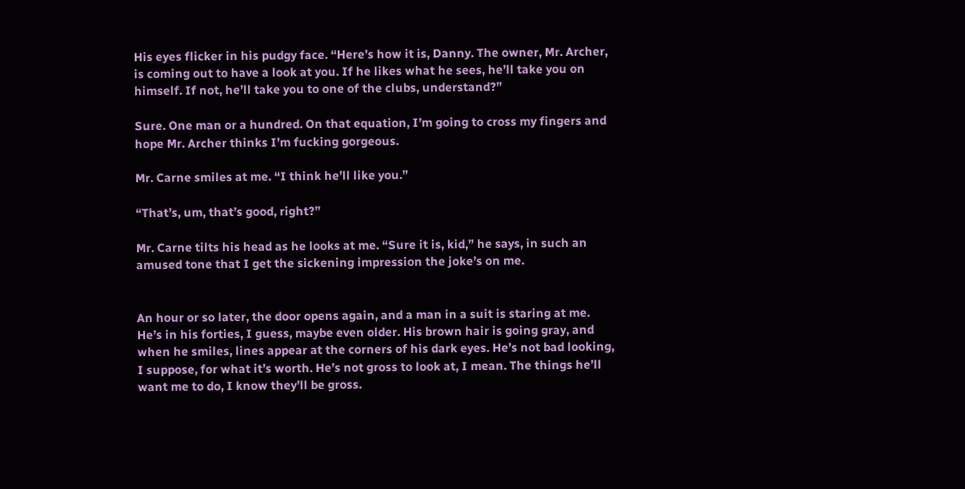His eyes flicker in his pudgy face. “Here’s how it is, Danny. The owner, Mr. Archer, is coming out to have a look at you. If he likes what he sees, he’ll take you on himself. If not, he’ll take you to one of the clubs, understand?”

Sure. One man or a hundred. On that equation, I’m going to cross my fingers and hope Mr. Archer thinks I’m fucking gorgeous.

Mr. Carne smiles at me. “I think he’ll like you.”

“That’s, um, that’s good, right?”

Mr. Carne tilts his head as he looks at me. “Sure it is, kid,” he says, in such an amused tone that I get the sickening impression the joke’s on me.


An hour or so later, the door opens again, and a man in a suit is staring at me. He’s in his forties, I guess, maybe even older. His brown hair is going gray, and when he smiles, lines appear at the corners of his dark eyes. He’s not bad looking, I suppose, for what it’s worth. He’s not gross to look at, I mean. The things he’ll want me to do, I know they’ll be gross.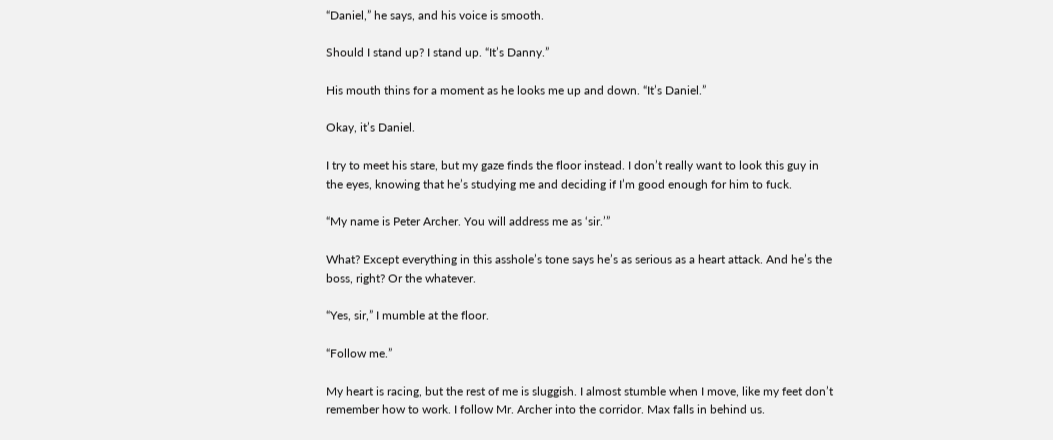“Daniel,” he says, and his voice is smooth.

Should I stand up? I stand up. “It’s Danny.”

His mouth thins for a moment as he looks me up and down. “It’s Daniel.”

Okay, it’s Daniel.

I try to meet his stare, but my gaze finds the floor instead. I don’t really want to look this guy in the eyes, knowing that he’s studying me and deciding if I’m good enough for him to fuck.

“My name is Peter Archer. You will address me as ‘sir.’”

What? Except everything in this asshole’s tone says he’s as serious as a heart attack. And he’s the boss, right? Or the whatever.

“Yes, sir,” I mumble at the floor.

“Follow me.”

My heart is racing, but the rest of me is sluggish. I almost stumble when I move, like my feet don’t remember how to work. I follow Mr. Archer into the corridor. Max falls in behind us.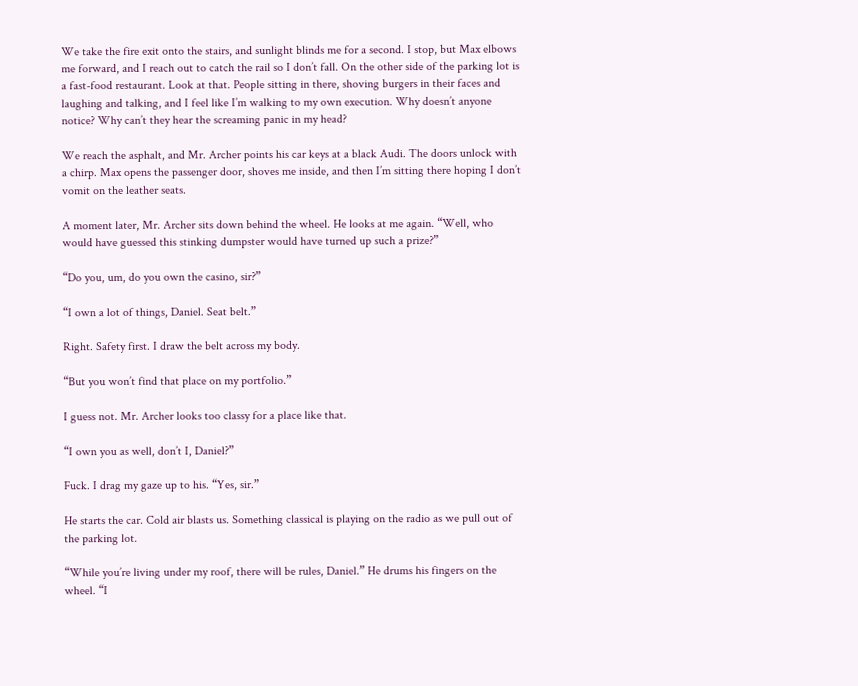We take the fire exit onto the stairs, and sunlight blinds me for a second. I stop, but Max elbows me forward, and I reach out to catch the rail so I don’t fall. On the other side of the parking lot is a fast-food restaurant. Look at that. People sitting in there, shoving burgers in their faces and laughing and talking, and I feel like I’m walking to my own execution. Why doesn’t anyone notice? Why can’t they hear the screaming panic in my head?

We reach the asphalt, and Mr. Archer points his car keys at a black Audi. The doors unlock with a chirp. Max opens the passenger door, shoves me inside, and then I’m sitting there hoping I don’t vomit on the leather seats.

A moment later, Mr. Archer sits down behind the wheel. He looks at me again. “Well, who would have guessed this stinking dumpster would have turned up such a prize?”

“Do you, um, do you own the casino, sir?”

“I own a lot of things, Daniel. Seat belt.”

Right. Safety first. I draw the belt across my body.

“But you won’t find that place on my portfolio.”

I guess not. Mr. Archer looks too classy for a place like that.

“I own you as well, don’t I, Daniel?”

Fuck. I drag my gaze up to his. “Yes, sir.”

He starts the car. Cold air blasts us. Something classical is playing on the radio as we pull out of the parking lot.

“While you’re living under my roof, there will be rules, Daniel.” He drums his fingers on the wheel. “I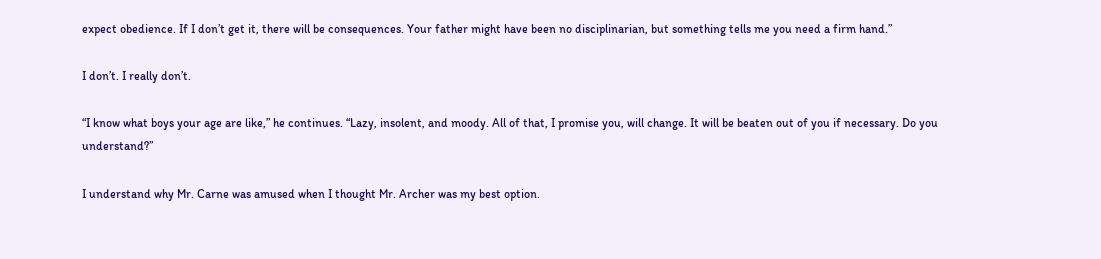expect obedience. If I don’t get it, there will be consequences. Your father might have been no disciplinarian, but something tells me you need a firm hand.”

I don’t. I really don’t.

“I know what boys your age are like,” he continues. “Lazy, insolent, and moody. All of that, I promise you, will change. It will be beaten out of you if necessary. Do you understand?”

I understand why Mr. Carne was amused when I thought Mr. Archer was my best option.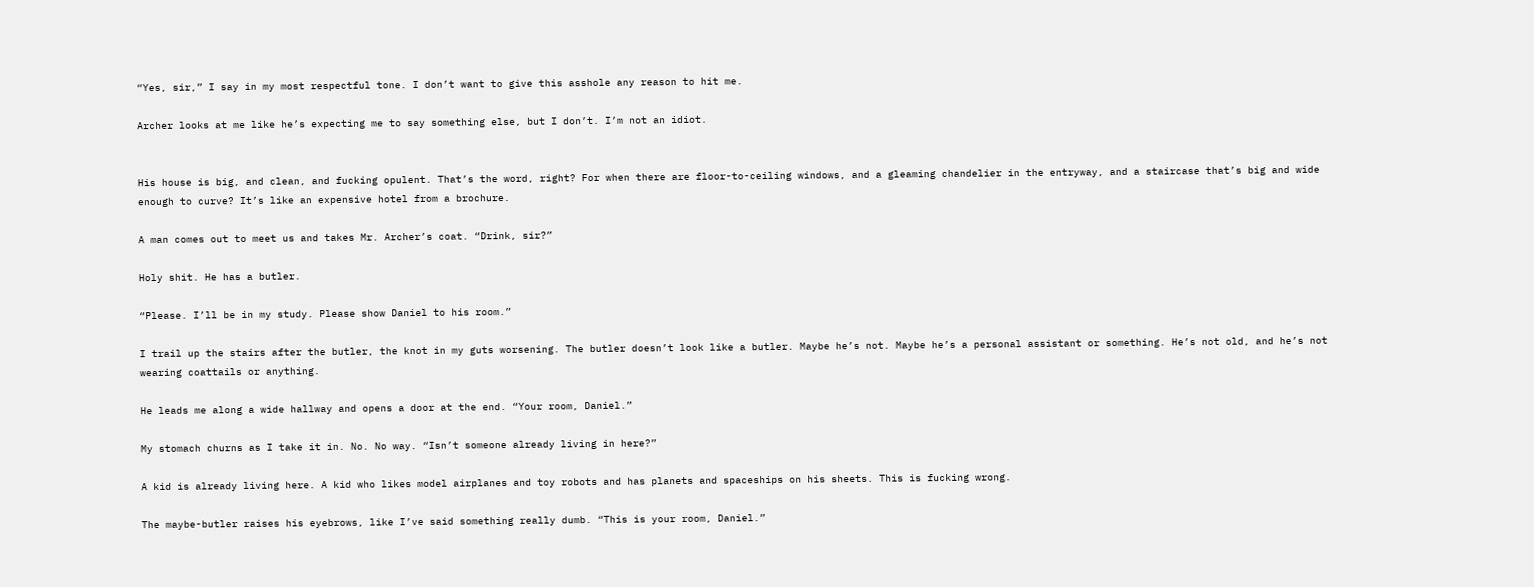“Yes, sir,” I say in my most respectful tone. I don’t want to give this asshole any reason to hit me.

Archer looks at me like he’s expecting me to say something else, but I don’t. I’m not an idiot.


His house is big, and clean, and fucking opulent. That’s the word, right? For when there are floor-to-ceiling windows, and a gleaming chandelier in the entryway, and a staircase that’s big and wide enough to curve? It’s like an expensive hotel from a brochure.

A man comes out to meet us and takes Mr. Archer’s coat. “Drink, sir?”

Holy shit. He has a butler.

“Please. I’ll be in my study. Please show Daniel to his room.”

I trail up the stairs after the butler, the knot in my guts worsening. The butler doesn’t look like a butler. Maybe he’s not. Maybe he’s a personal assistant or something. He’s not old, and he’s not wearing coattails or anything.

He leads me along a wide hallway and opens a door at the end. “Your room, Daniel.”

My stomach churns as I take it in. No. No way. “Isn’t someone already living in here?”

A kid is already living here. A kid who likes model airplanes and toy robots and has planets and spaceships on his sheets. This is fucking wrong.

The maybe-butler raises his eyebrows, like I’ve said something really dumb. “This is your room, Daniel.”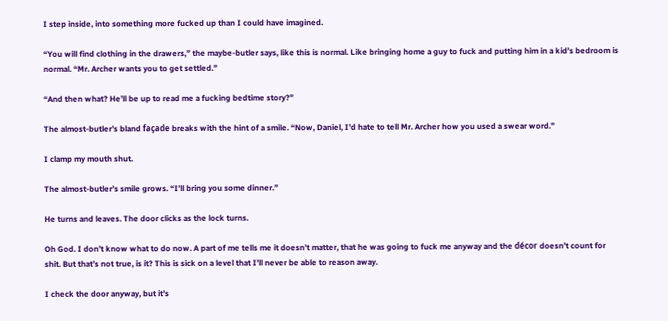I step inside, into something more fucked up than I could have imagined.

“You will find clothing in the drawers,” the maybe-butler says, like this is normal. Like bringing home a guy to fuck and putting him in a kid’s bedroom is normal. “Mr. Archer wants you to get settled.”

“And then what? He’ll be up to read me a fucking bedtime story?”

The almost-butler’s bland façade breaks with the hint of a smile. “Now, Daniel, I’d hate to tell Mr. Archer how you used a swear word.”

I clamp my mouth shut.

The almost-butler’s smile grows. “I’ll bring you some dinner.”

He turns and leaves. The door clicks as the lock turns.

Oh God. I don’t know what to do now. A part of me tells me it doesn’t matter, that he was going to fuck me anyway and the décor doesn’t count for shit. But that’s not true, is it? This is sick on a level that I’ll never be able to reason away.

I check the door anyway, but it’s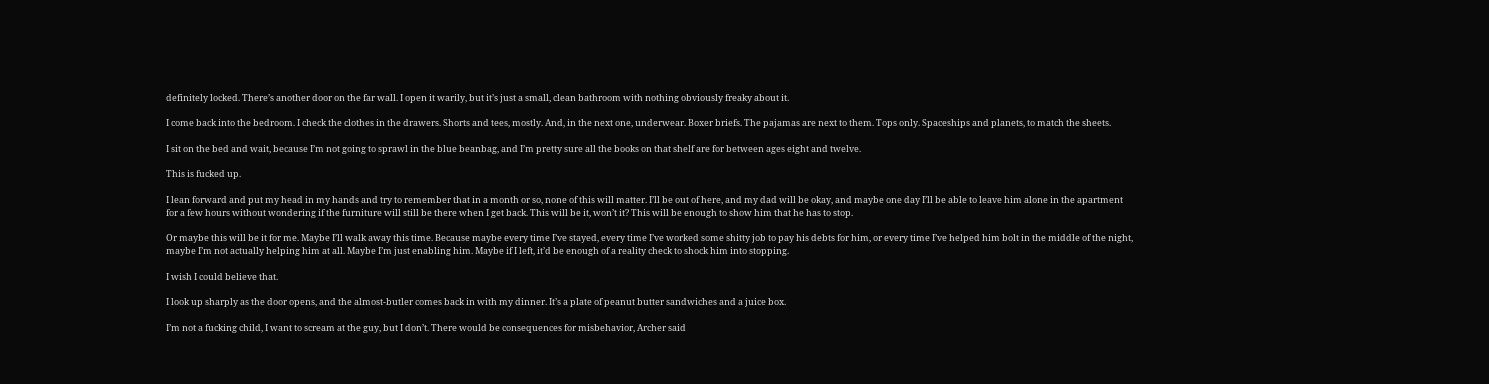definitely locked. There’s another door on the far wall. I open it warily, but it’s just a small, clean bathroom with nothing obviously freaky about it.

I come back into the bedroom. I check the clothes in the drawers. Shorts and tees, mostly. And, in the next one, underwear. Boxer briefs. The pajamas are next to them. Tops only. Spaceships and planets, to match the sheets.

I sit on the bed and wait, because I’m not going to sprawl in the blue beanbag, and I’m pretty sure all the books on that shelf are for between ages eight and twelve.

This is fucked up.

I lean forward and put my head in my hands and try to remember that in a month or so, none of this will matter. I’ll be out of here, and my dad will be okay, and maybe one day I’ll be able to leave him alone in the apartment for a few hours without wondering if the furniture will still be there when I get back. This will be it, won’t it? This will be enough to show him that he has to stop.

Or maybe this will be it for me. Maybe I’ll walk away this time. Because maybe every time I’ve stayed, every time I’ve worked some shitty job to pay his debts for him, or every time I’ve helped him bolt in the middle of the night, maybe I’m not actually helping him at all. Maybe I’m just enabling him. Maybe if I left, it’d be enough of a reality check to shock him into stopping.

I wish I could believe that.

I look up sharply as the door opens, and the almost-butler comes back in with my dinner. It’s a plate of peanut butter sandwiches and a juice box.

I’m not a fucking child, I want to scream at the guy, but I don’t. There would be consequences for misbehavior, Archer said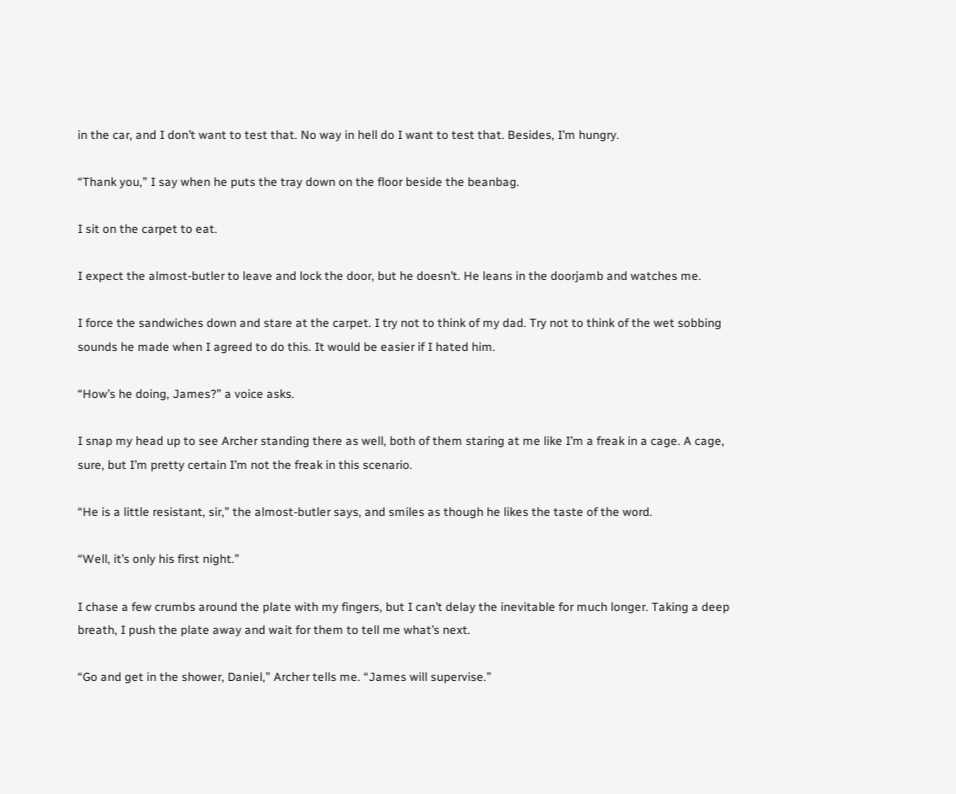in the car, and I don’t want to test that. No way in hell do I want to test that. Besides, I’m hungry.

“Thank you,” I say when he puts the tray down on the floor beside the beanbag.

I sit on the carpet to eat.

I expect the almost-butler to leave and lock the door, but he doesn’t. He leans in the doorjamb and watches me.

I force the sandwiches down and stare at the carpet. I try not to think of my dad. Try not to think of the wet sobbing sounds he made when I agreed to do this. It would be easier if I hated him.

“How’s he doing, James?” a voice asks.

I snap my head up to see Archer standing there as well, both of them staring at me like I’m a freak in a cage. A cage, sure, but I’m pretty certain I’m not the freak in this scenario.

“He is a little resistant, sir,” the almost-butler says, and smiles as though he likes the taste of the word.

“Well, it’s only his first night.”

I chase a few crumbs around the plate with my fingers, but I can’t delay the inevitable for much longer. Taking a deep breath, I push the plate away and wait for them to tell me what’s next.

“Go and get in the shower, Daniel,” Archer tells me. “James will supervise.”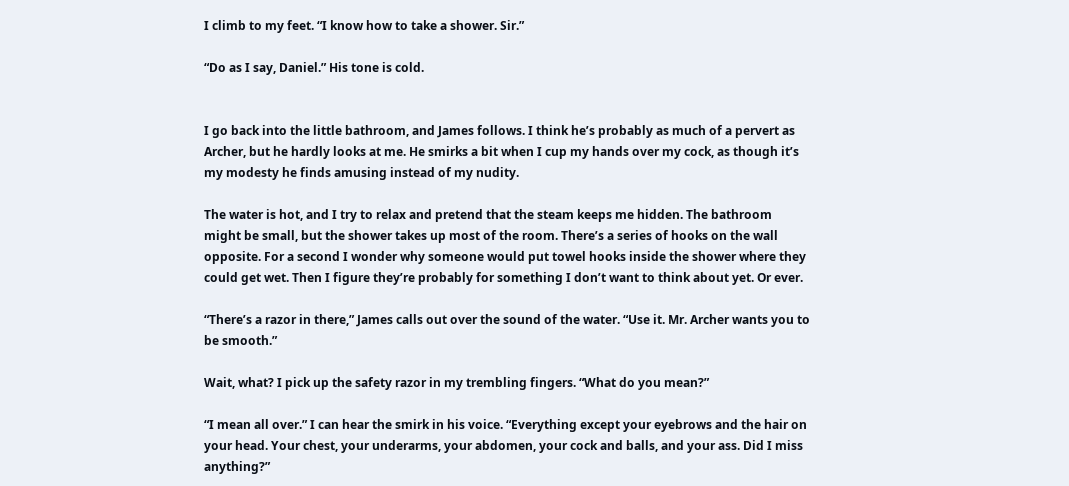I climb to my feet. “I know how to take a shower. Sir.”

“Do as I say, Daniel.” His tone is cold.


I go back into the little bathroom, and James follows. I think he’s probably as much of a pervert as Archer, but he hardly looks at me. He smirks a bit when I cup my hands over my cock, as though it’s my modesty he finds amusing instead of my nudity.

The water is hot, and I try to relax and pretend that the steam keeps me hidden. The bathroom might be small, but the shower takes up most of the room. There’s a series of hooks on the wall opposite. For a second I wonder why someone would put towel hooks inside the shower where they could get wet. Then I figure they’re probably for something I don’t want to think about yet. Or ever.

“There’s a razor in there,” James calls out over the sound of the water. “Use it. Mr. Archer wants you to be smooth.”

Wait, what? I pick up the safety razor in my trembling fingers. “What do you mean?”

“I mean all over.” I can hear the smirk in his voice. “Everything except your eyebrows and the hair on your head. Your chest, your underarms, your abdomen, your cock and balls, and your ass. Did I miss anything?”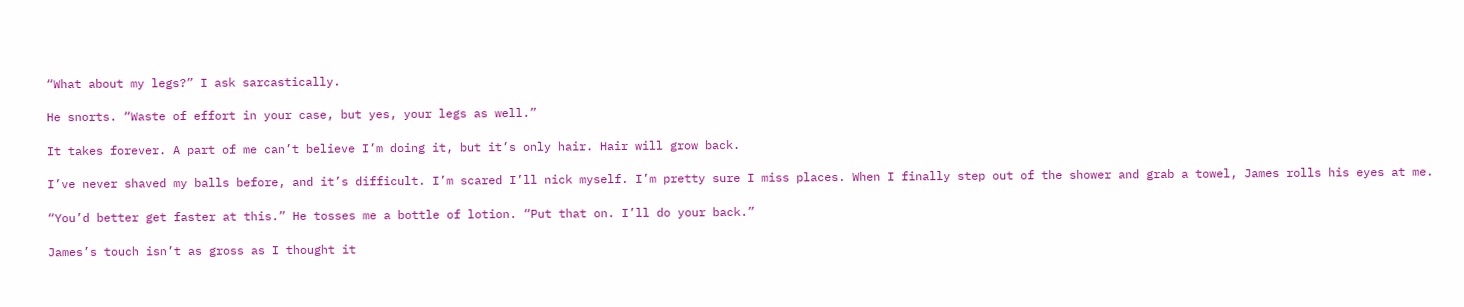“What about my legs?” I ask sarcastically.

He snorts. “Waste of effort in your case, but yes, your legs as well.”

It takes forever. A part of me can’t believe I’m doing it, but it’s only hair. Hair will grow back.

I’ve never shaved my balls before, and it’s difficult. I’m scared I’ll nick myself. I’m pretty sure I miss places. When I finally step out of the shower and grab a towel, James rolls his eyes at me.

“You’d better get faster at this.” He tosses me a bottle of lotion. “Put that on. I’ll do your back.”

James’s touch isn’t as gross as I thought it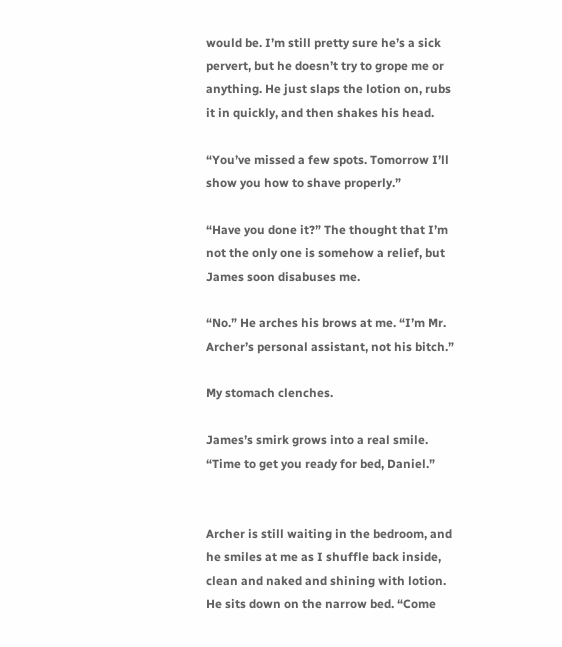would be. I’m still pretty sure he’s a sick pervert, but he doesn’t try to grope me or anything. He just slaps the lotion on, rubs it in quickly, and then shakes his head.

“You’ve missed a few spots. Tomorrow I’ll show you how to shave properly.”

“Have you done it?” The thought that I’m not the only one is somehow a relief, but James soon disabuses me.

“No.” He arches his brows at me. “I’m Mr. Archer’s personal assistant, not his bitch.”

My stomach clenches.

James’s smirk grows into a real smile. “Time to get you ready for bed, Daniel.”


Archer is still waiting in the bedroom, and he smiles at me as I shuffle back inside, clean and naked and shining with lotion. He sits down on the narrow bed. “Come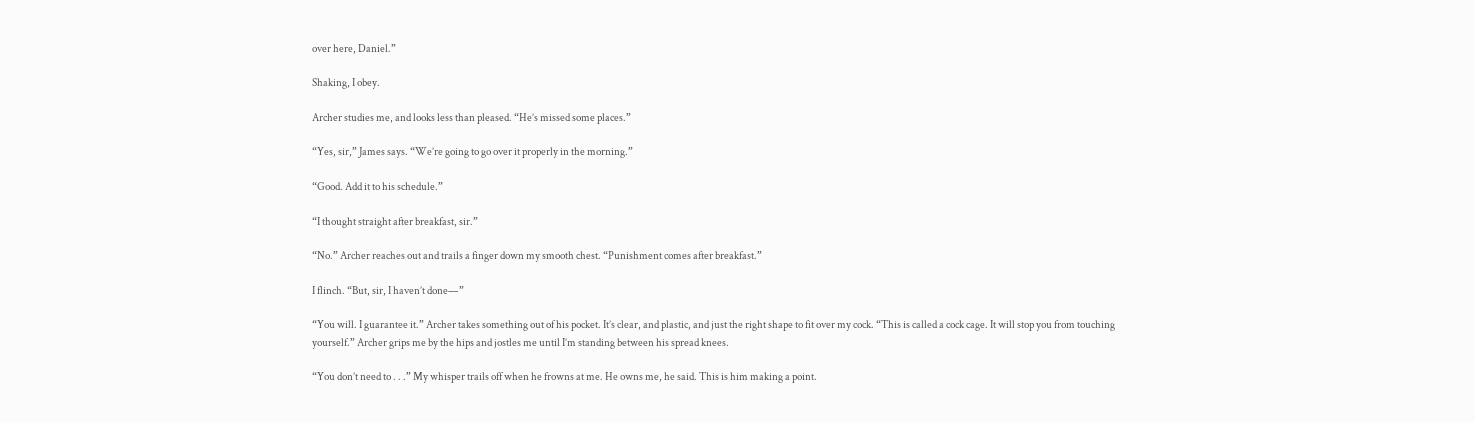over here, Daniel.”

Shaking, I obey.

Archer studies me, and looks less than pleased. “He’s missed some places.”

“Yes, sir,” James says. “We’re going to go over it properly in the morning.”

“Good. Add it to his schedule.”

“I thought straight after breakfast, sir.”

“No.” Archer reaches out and trails a finger down my smooth chest. “Punishment comes after breakfast.”

I flinch. “But, sir, I haven’t done—”

“You will. I guarantee it.” Archer takes something out of his pocket. It’s clear, and plastic, and just the right shape to fit over my cock. “This is called a cock cage. It will stop you from touching yourself.” Archer grips me by the hips and jostles me until I’m standing between his spread knees.

“You don’t need to . . .” My whisper trails off when he frowns at me. He owns me, he said. This is him making a point.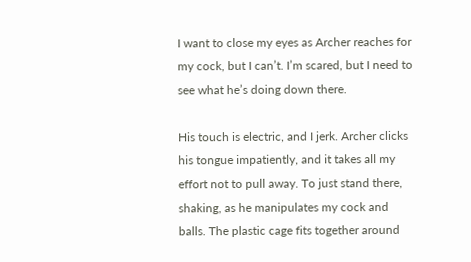I want to close my eyes as Archer reaches for my cock, but I can’t. I’m scared, but I need to see what he’s doing down there.

His touch is electric, and I jerk. Archer clicks his tongue impatiently, and it takes all my effort not to pull away. To just stand there, shaking, as he manipulates my cock and balls. The plastic cage fits together around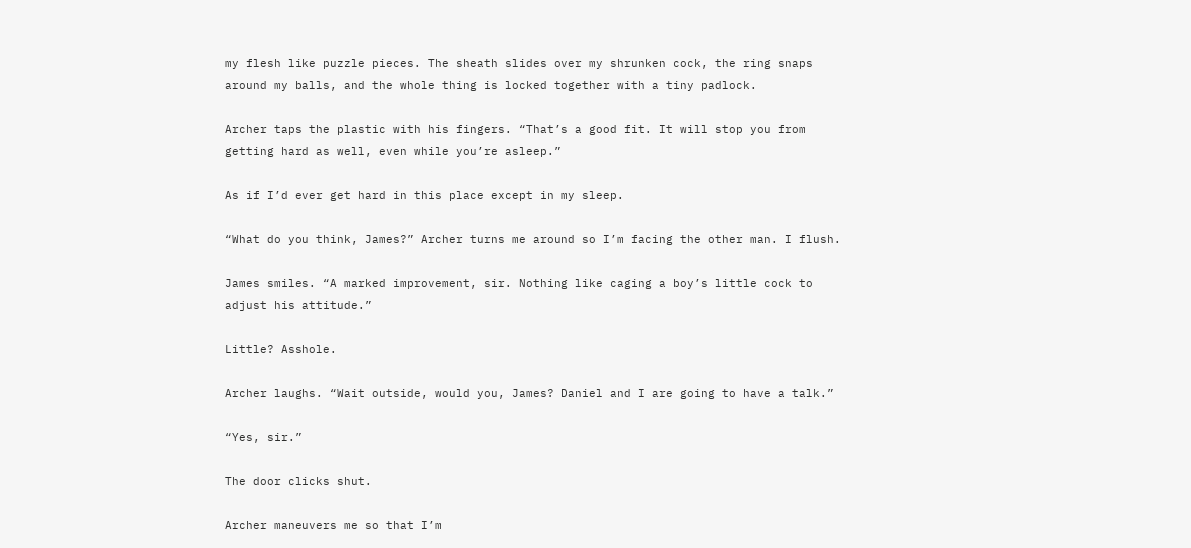my flesh like puzzle pieces. The sheath slides over my shrunken cock, the ring snaps around my balls, and the whole thing is locked together with a tiny padlock.

Archer taps the plastic with his fingers. “That’s a good fit. It will stop you from getting hard as well, even while you’re asleep.”

As if I’d ever get hard in this place except in my sleep.

“What do you think, James?” Archer turns me around so I’m facing the other man. I flush.

James smiles. “A marked improvement, sir. Nothing like caging a boy’s little cock to adjust his attitude.”

Little? Asshole.

Archer laughs. “Wait outside, would you, James? Daniel and I are going to have a talk.”

“Yes, sir.”

The door clicks shut.

Archer maneuvers me so that I’m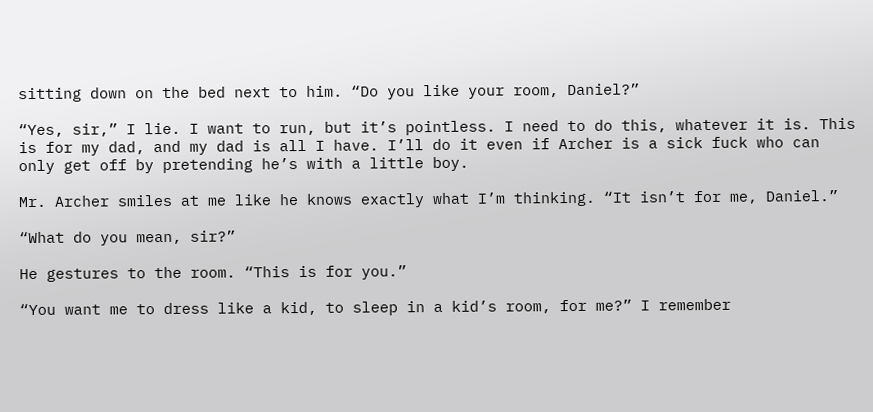sitting down on the bed next to him. “Do you like your room, Daniel?”

“Yes, sir,” I lie. I want to run, but it’s pointless. I need to do this, whatever it is. This is for my dad, and my dad is all I have. I’ll do it even if Archer is a sick fuck who can only get off by pretending he’s with a little boy.

Mr. Archer smiles at me like he knows exactly what I’m thinking. “It isn’t for me, Daniel.”

“What do you mean, sir?”

He gestures to the room. “This is for you.”

“You want me to dress like a kid, to sleep in a kid’s room, for me?” I remember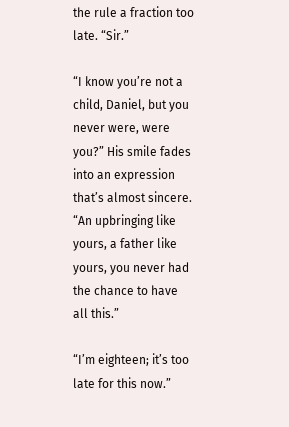the rule a fraction too late. “Sir.”

“I know you’re not a child, Daniel, but you never were, were you?” His smile fades into an expression that’s almost sincere. “An upbringing like yours, a father like yours, you never had the chance to have all this.”

“I’m eighteen; it’s too late for this now.”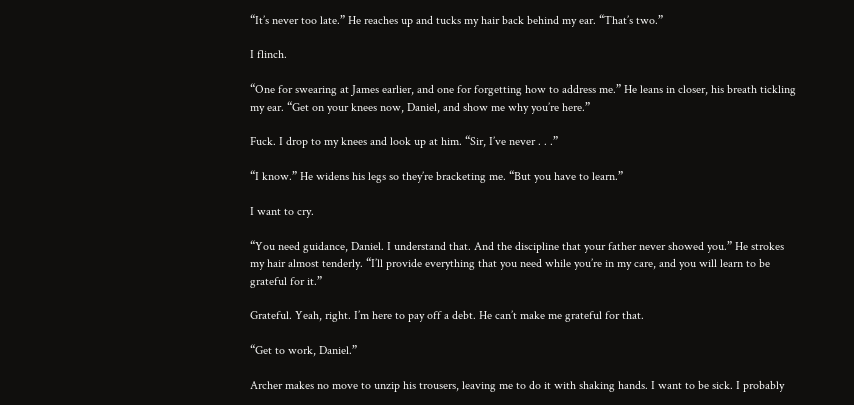“It’s never too late.” He reaches up and tucks my hair back behind my ear. “That’s two.”

I flinch.

“One for swearing at James earlier, and one for forgetting how to address me.” He leans in closer, his breath tickling my ear. “Get on your knees now, Daniel, and show me why you’re here.”

Fuck. I drop to my knees and look up at him. “Sir, I’ve never . . .”

“I know.” He widens his legs so they’re bracketing me. “But you have to learn.”

I want to cry.

“You need guidance, Daniel. I understand that. And the discipline that your father never showed you.” He strokes my hair almost tenderly. “I’ll provide everything that you need while you’re in my care, and you will learn to be grateful for it.”

Grateful. Yeah, right. I’m here to pay off a debt. He can’t make me grateful for that.

“Get to work, Daniel.”

Archer makes no move to unzip his trousers, leaving me to do it with shaking hands. I want to be sick. I probably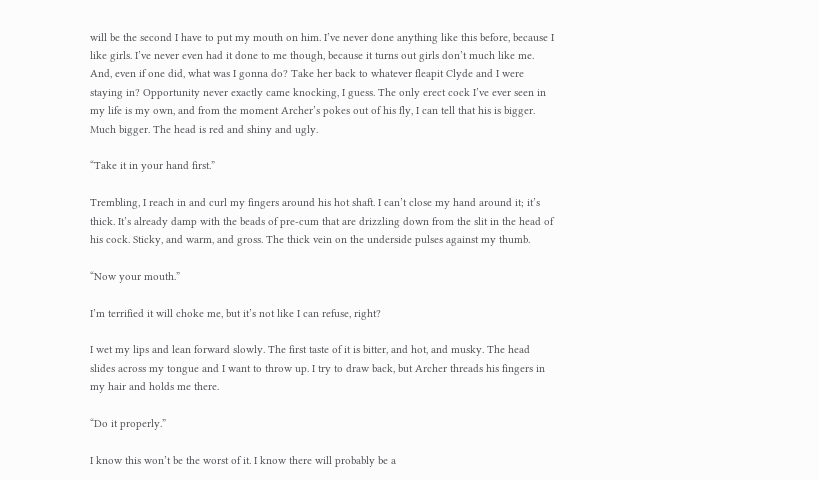will be the second I have to put my mouth on him. I’ve never done anything like this before, because I like girls. I’ve never even had it done to me though, because it turns out girls don’t much like me. And, even if one did, what was I gonna do? Take her back to whatever fleapit Clyde and I were staying in? Opportunity never exactly came knocking, I guess. The only erect cock I’ve ever seen in my life is my own, and from the moment Archer’s pokes out of his fly, I can tell that his is bigger. Much bigger. The head is red and shiny and ugly.

“Take it in your hand first.”

Trembling, I reach in and curl my fingers around his hot shaft. I can’t close my hand around it; it’s thick. It’s already damp with the beads of pre-cum that are drizzling down from the slit in the head of his cock. Sticky, and warm, and gross. The thick vein on the underside pulses against my thumb.

“Now your mouth.”

I’m terrified it will choke me, but it’s not like I can refuse, right?

I wet my lips and lean forward slowly. The first taste of it is bitter, and hot, and musky. The head slides across my tongue and I want to throw up. I try to draw back, but Archer threads his fingers in my hair and holds me there.

“Do it properly.”

I know this won’t be the worst of it. I know there will probably be a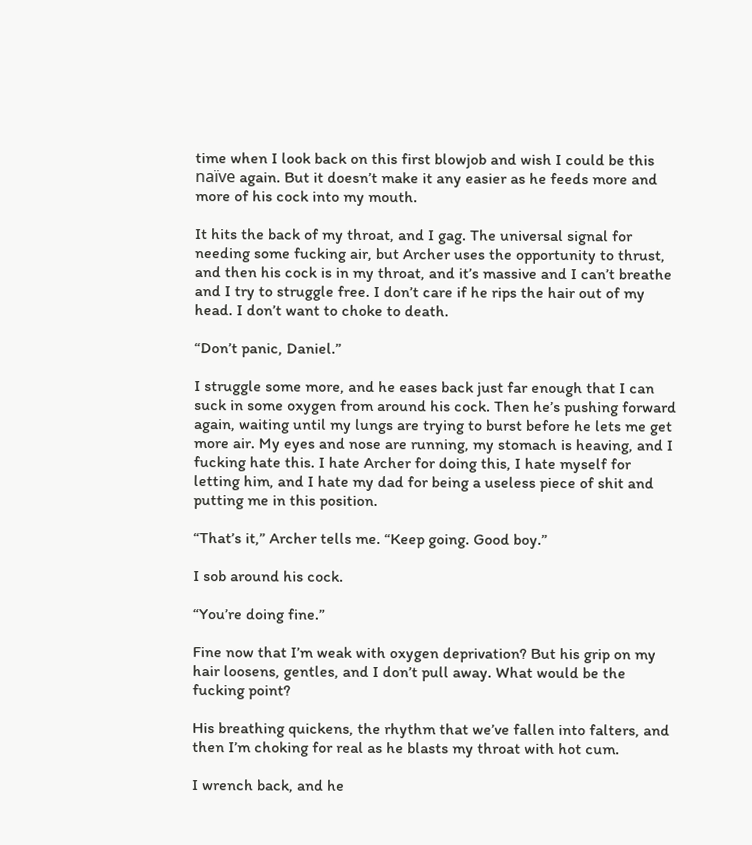time when I look back on this first blowjob and wish I could be this naïve again. But it doesn’t make it any easier as he feeds more and more of his cock into my mouth.

It hits the back of my throat, and I gag. The universal signal for needing some fucking air, but Archer uses the opportunity to thrust, and then his cock is in my throat, and it’s massive and I can’t breathe and I try to struggle free. I don’t care if he rips the hair out of my head. I don’t want to choke to death.

“Don’t panic, Daniel.”

I struggle some more, and he eases back just far enough that I can suck in some oxygen from around his cock. Then he’s pushing forward again, waiting until my lungs are trying to burst before he lets me get more air. My eyes and nose are running, my stomach is heaving, and I fucking hate this. I hate Archer for doing this, I hate myself for letting him, and I hate my dad for being a useless piece of shit and putting me in this position.

“That’s it,” Archer tells me. “Keep going. Good boy.”

I sob around his cock.

“You’re doing fine.”

Fine now that I’m weak with oxygen deprivation? But his grip on my hair loosens, gentles, and I don’t pull away. What would be the fucking point?

His breathing quickens, the rhythm that we’ve fallen into falters, and then I’m choking for real as he blasts my throat with hot cum.

I wrench back, and he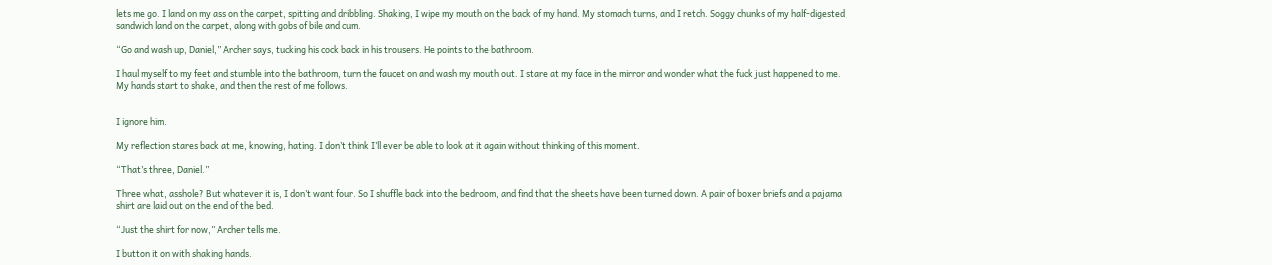lets me go. I land on my ass on the carpet, spitting and dribbling. Shaking, I wipe my mouth on the back of my hand. My stomach turns, and I retch. Soggy chunks of my half-digested sandwich land on the carpet, along with gobs of bile and cum.

“Go and wash up, Daniel,” Archer says, tucking his cock back in his trousers. He points to the bathroom.

I haul myself to my feet and stumble into the bathroom, turn the faucet on and wash my mouth out. I stare at my face in the mirror and wonder what the fuck just happened to me. My hands start to shake, and then the rest of me follows.


I ignore him.

My reflection stares back at me, knowing, hating. I don’t think I’ll ever be able to look at it again without thinking of this moment.

“That’s three, Daniel.”

Three what, asshole? But whatever it is, I don’t want four. So I shuffle back into the bedroom, and find that the sheets have been turned down. A pair of boxer briefs and a pajama shirt are laid out on the end of the bed.

“Just the shirt for now,” Archer tells me.

I button it on with shaking hands.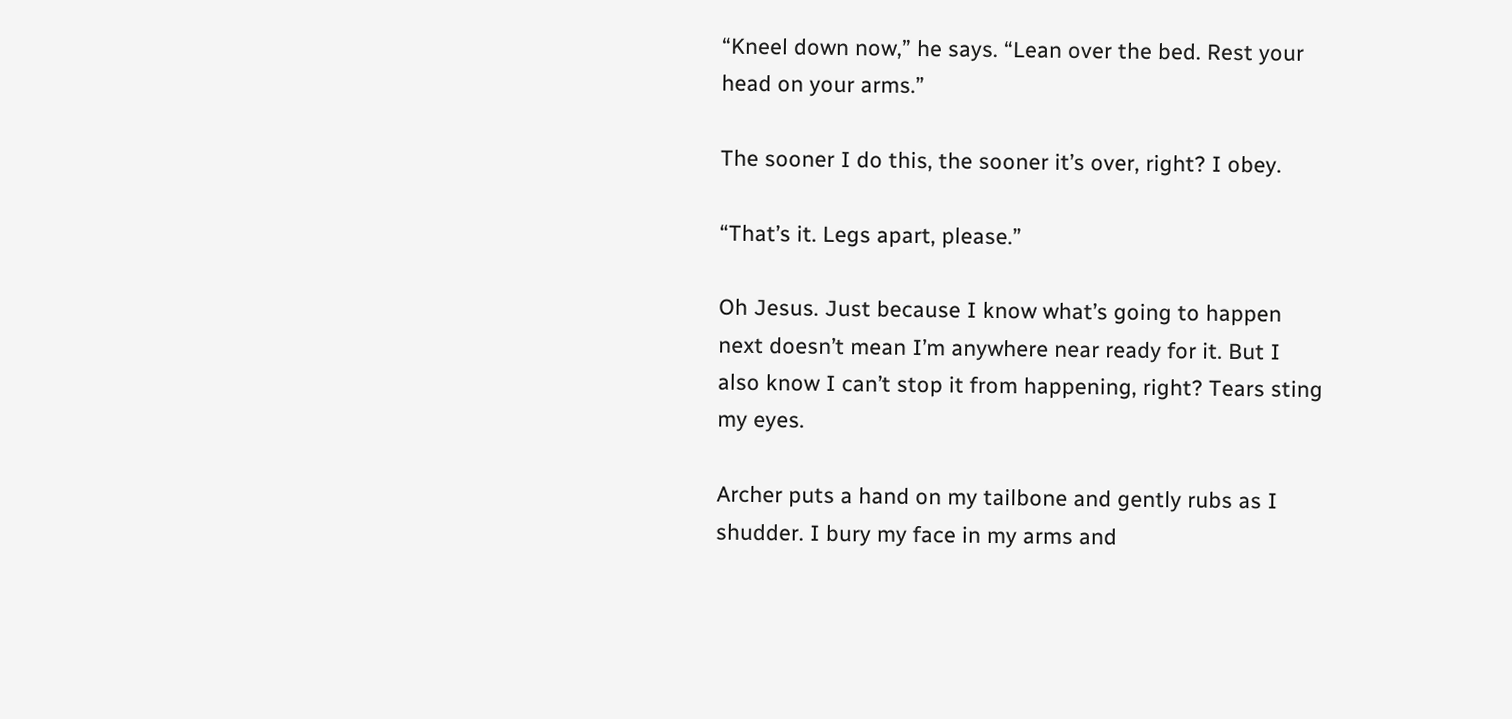“Kneel down now,” he says. “Lean over the bed. Rest your head on your arms.”

The sooner I do this, the sooner it’s over, right? I obey.

“That’s it. Legs apart, please.”

Oh Jesus. Just because I know what’s going to happen next doesn’t mean I’m anywhere near ready for it. But I also know I can’t stop it from happening, right? Tears sting my eyes.

Archer puts a hand on my tailbone and gently rubs as I shudder. I bury my face in my arms and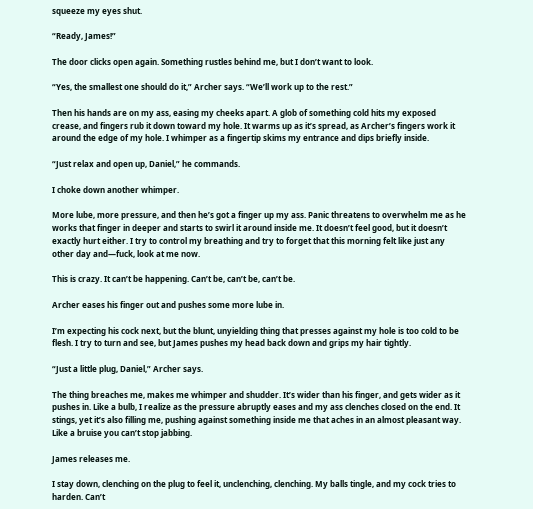squeeze my eyes shut.

“Ready, James!”

The door clicks open again. Something rustles behind me, but I don’t want to look.

“Yes, the smallest one should do it,” Archer says. “We’ll work up to the rest.”

Then his hands are on my ass, easing my cheeks apart. A glob of something cold hits my exposed crease, and fingers rub it down toward my hole. It warms up as it’s spread, as Archer’s fingers work it around the edge of my hole. I whimper as a fingertip skims my entrance and dips briefly inside.

“Just relax and open up, Daniel,” he commands.

I choke down another whimper.

More lube, more pressure, and then he’s got a finger up my ass. Panic threatens to overwhelm me as he works that finger in deeper and starts to swirl it around inside me. It doesn’t feel good, but it doesn’t exactly hurt either. I try to control my breathing and try to forget that this morning felt like just any other day and—fuck, look at me now.

This is crazy. It can’t be happening. Can’t be, can’t be, can’t be.

Archer eases his finger out and pushes some more lube in.

I’m expecting his cock next, but the blunt, unyielding thing that presses against my hole is too cold to be flesh. I try to turn and see, but James pushes my head back down and grips my hair tightly.

“Just a little plug, Daniel,” Archer says.

The thing breaches me, makes me whimper and shudder. It’s wider than his finger, and gets wider as it pushes in. Like a bulb, I realize as the pressure abruptly eases and my ass clenches closed on the end. It stings, yet it’s also filling me, pushing against something inside me that aches in an almost pleasant way. Like a bruise you can’t stop jabbing.

James releases me.

I stay down, clenching on the plug to feel it, unclenching, clenching. My balls tingle, and my cock tries to harden. Can’t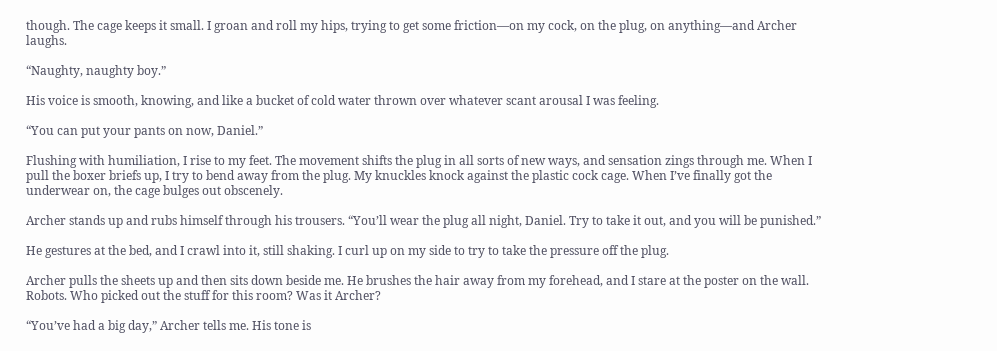though. The cage keeps it small. I groan and roll my hips, trying to get some friction—on my cock, on the plug, on anything—and Archer laughs.

“Naughty, naughty boy.”

His voice is smooth, knowing, and like a bucket of cold water thrown over whatever scant arousal I was feeling.

“You can put your pants on now, Daniel.”

Flushing with humiliation, I rise to my feet. The movement shifts the plug in all sorts of new ways, and sensation zings through me. When I pull the boxer briefs up, I try to bend away from the plug. My knuckles knock against the plastic cock cage. When I’ve finally got the underwear on, the cage bulges out obscenely.

Archer stands up and rubs himself through his trousers. “You’ll wear the plug all night, Daniel. Try to take it out, and you will be punished.”

He gestures at the bed, and I crawl into it, still shaking. I curl up on my side to try to take the pressure off the plug.

Archer pulls the sheets up and then sits down beside me. He brushes the hair away from my forehead, and I stare at the poster on the wall. Robots. Who picked out the stuff for this room? Was it Archer?

“You’ve had a big day,” Archer tells me. His tone is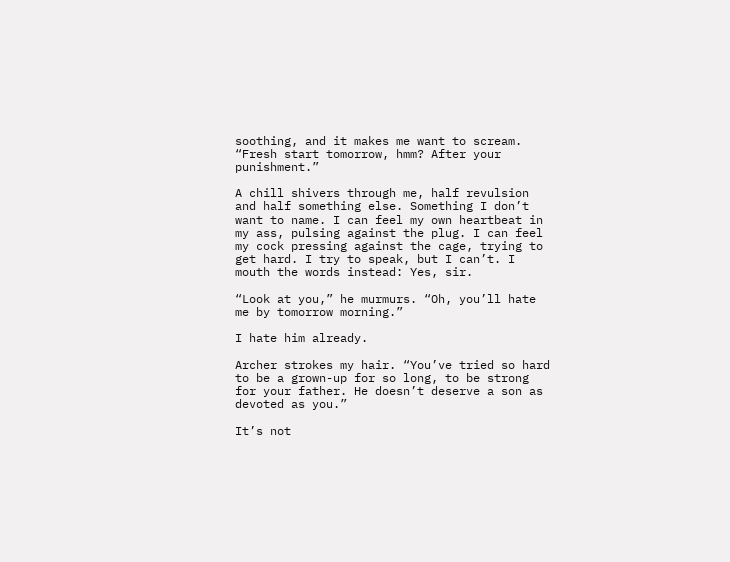soothing, and it makes me want to scream. “Fresh start tomorrow, hmm? After your punishment.”

A chill shivers through me, half revulsion and half something else. Something I don’t want to name. I can feel my own heartbeat in my ass, pulsing against the plug. I can feel my cock pressing against the cage, trying to get hard. I try to speak, but I can’t. I mouth the words instead: Yes, sir.

“Look at you,” he murmurs. “Oh, you’ll hate me by tomorrow morning.”

I hate him already.

Archer strokes my hair. “You’ve tried so hard to be a grown-up for so long, to be strong for your father. He doesn’t deserve a son as devoted as you.”

It’s not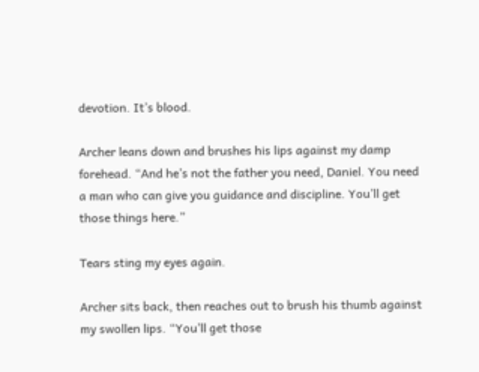devotion. It’s blood.

Archer leans down and brushes his lips against my damp forehead. “And he’s not the father you need, Daniel. You need a man who can give you guidance and discipline. You’ll get those things here.”

Tears sting my eyes again.

Archer sits back, then reaches out to brush his thumb against my swollen lips. “You’ll get those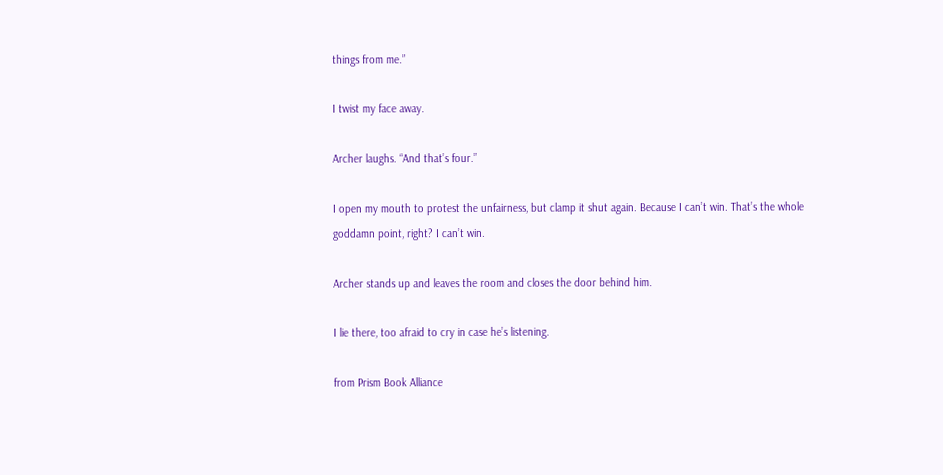things from me.”

I twist my face away.

Archer laughs. “And that’s four.”

I open my mouth to protest the unfairness, but clamp it shut again. Because I can’t win. That’s the whole goddamn point, right? I can’t win.

Archer stands up and leaves the room and closes the door behind him.

I lie there, too afraid to cry in case he’s listening.

from Prism Book Alliance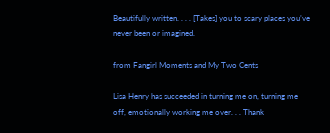Beautifully written. . . . [Takes] you to scary places you’ve never been or imagined.

from Fangirl Moments and My Two Cents

Lisa Henry has succeeded in turning me on, turning me off, emotionally working me over. . . Thank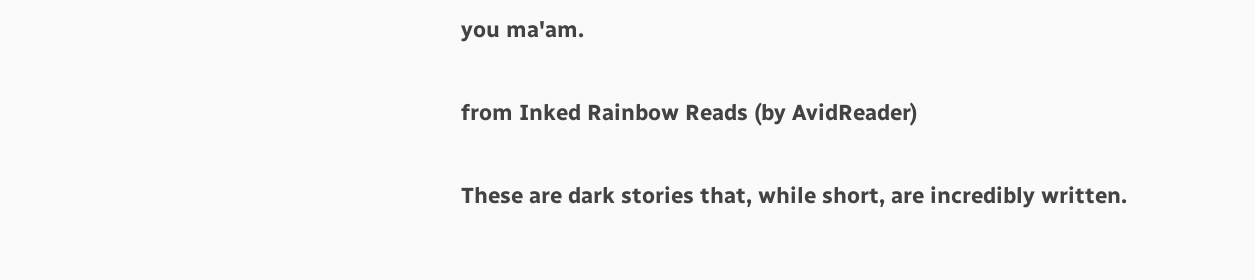you ma'am.

from Inked Rainbow Reads (by AvidReader)

These are dark stories that, while short, are incredibly written.